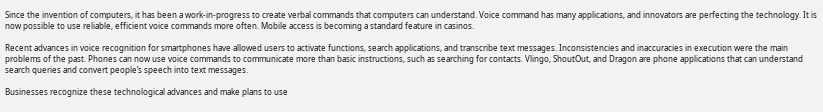Since the invention of computers, it has been a work-in-progress to create verbal commands that computers can understand. Voice command has many applications, and innovators are perfecting the technology. It is now possible to use reliable, efficient voice commands more often. Mobile access is becoming a standard feature in casinos.

Recent advances in voice recognition for smartphones have allowed users to activate functions, search applications, and transcribe text messages. Inconsistencies and inaccuracies in execution were the main problems of the past. Phones can now use voice commands to communicate more than basic instructions, such as searching for contacts. Vlingo, ShoutOut, and Dragon are phone applications that can understand search queries and convert people’s speech into text messages.

Businesses recognize these technological advances and make plans to use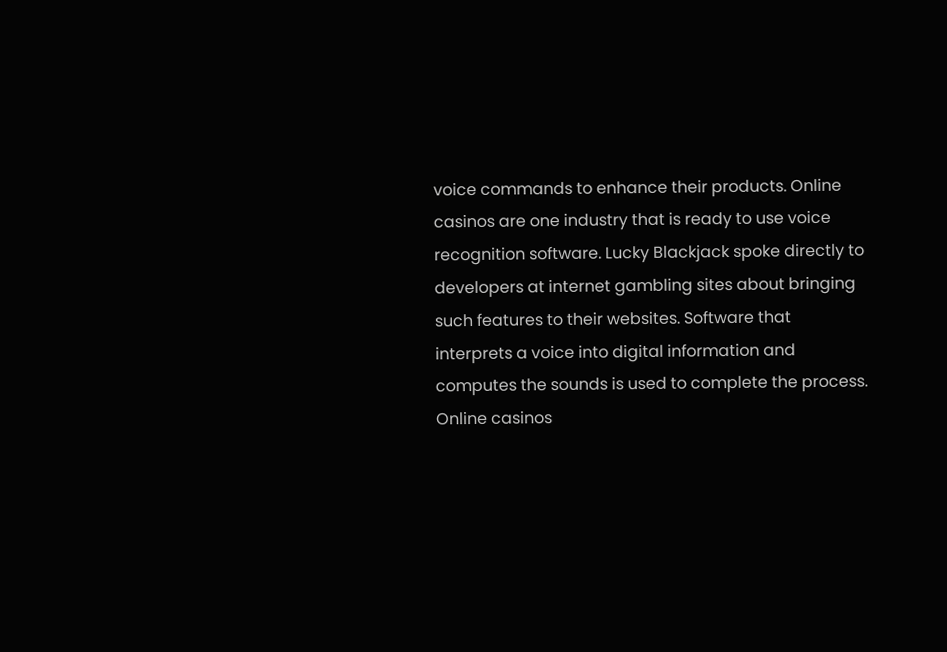voice commands to enhance their products. Online casinos are one industry that is ready to use voice recognition software. Lucky Blackjack spoke directly to developers at internet gambling sites about bringing such features to their websites. Software that interprets a voice into digital information and computes the sounds is used to complete the process. Online casinos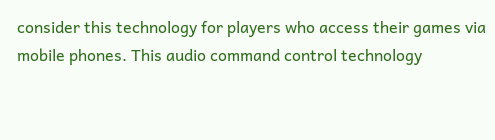consider this technology for players who access their games via mobile phones. This audio command control technology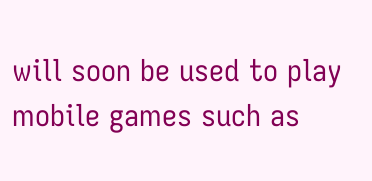will soon be used to play mobile games such as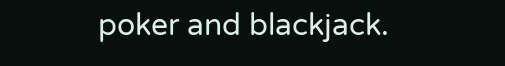poker and blackjack.